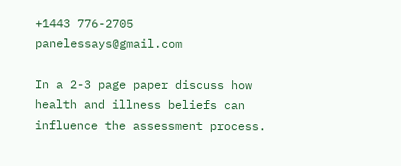+1443 776-2705 panelessays@gmail.com

In a 2-3 page paper discuss how health and illness beliefs can influence the assessment process.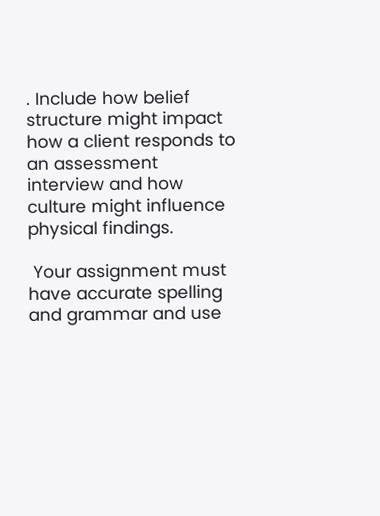. Include how belief structure might impact how a client responds to an assessment interview and how culture might influence physical findings.

 Your assignment must have accurate spelling and grammar and use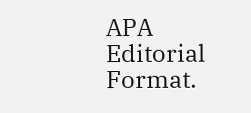APA Editorial Format.